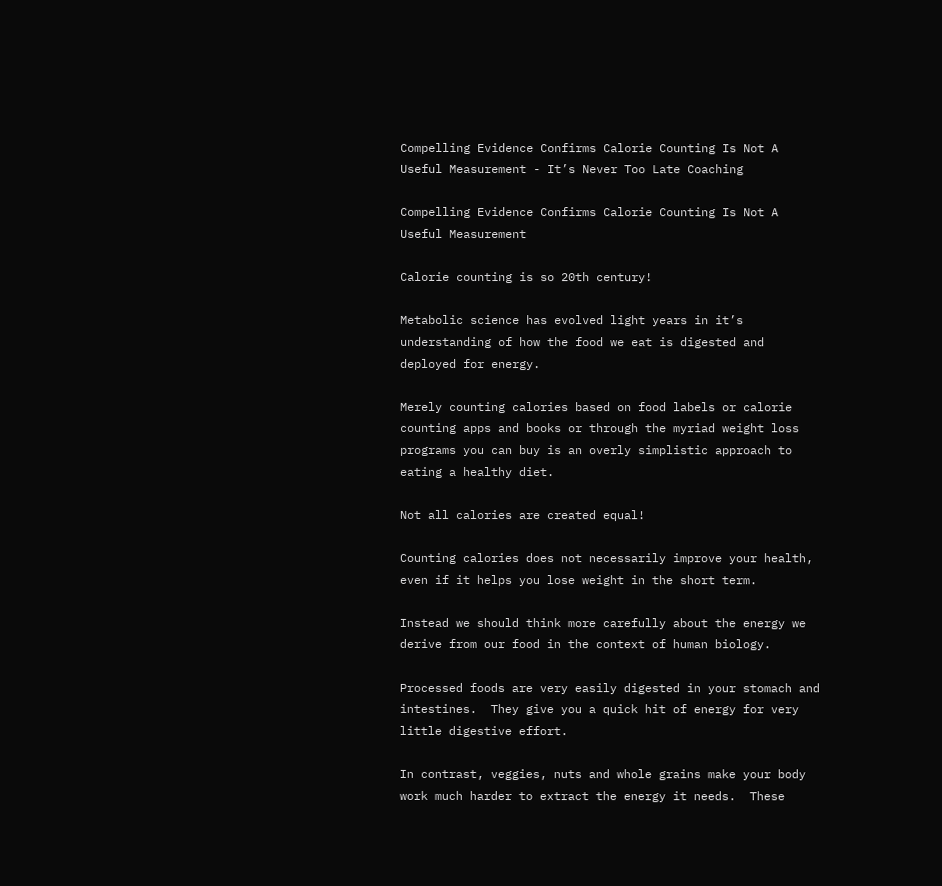Compelling Evidence Confirms Calorie Counting Is Not A Useful Measurement - It’s Never Too Late Coaching

Compelling Evidence Confirms Calorie Counting Is Not A Useful Measurement

Calorie counting is so 20th century!

Metabolic science has evolved light years in it’s understanding of how the food we eat is digested and deployed for energy.

Merely counting calories based on food labels or calorie counting apps and books or through the myriad weight loss programs you can buy is an overly simplistic approach to eating a healthy diet.

Not all calories are created equal!

Counting calories does not necessarily improve your health, even if it helps you lose weight in the short term.

Instead we should think more carefully about the energy we derive from our food in the context of human biology.

Processed foods are very easily digested in your stomach and intestines.  They give you a quick hit of energy for very little digestive effort.

In contrast, veggies, nuts and whole grains make your body work much harder to extract the energy it needs.  These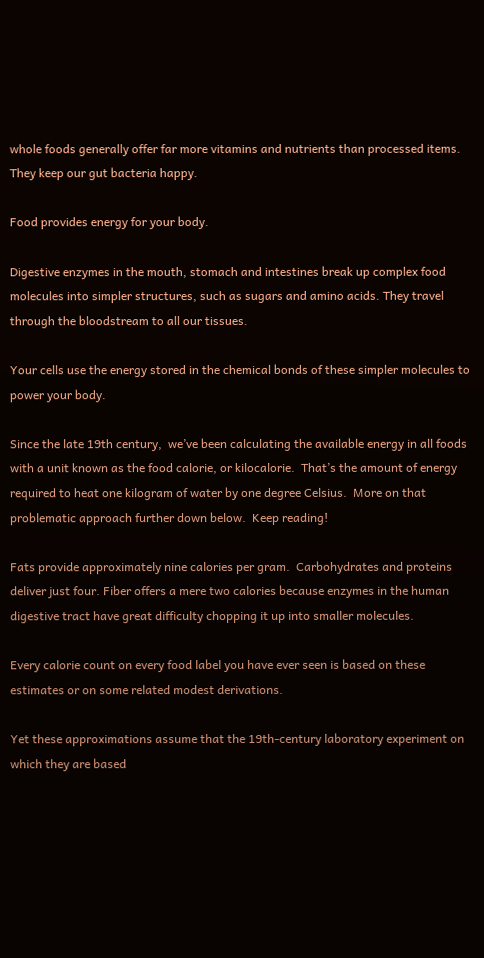whole foods generally offer far more vitamins and nutrients than processed items.  They keep our gut bacteria happy.

Food provides energy for your body.

Digestive enzymes in the mouth, stomach and intestines break up complex food molecules into simpler structures, such as sugars and amino acids. They travel through the bloodstream to all our tissues.

Your cells use the energy stored in the chemical bonds of these simpler molecules to power your body.

Since the late 19th century,  we’ve been calculating the available energy in all foods with a unit known as the food calorie, or kilocalorie.  That’s the amount of energy required to heat one kilogram of water by one degree Celsius.  More on that problematic approach further down below.  Keep reading!

Fats provide approximately nine calories per gram.  Carbohydrates and proteins deliver just four. Fiber offers a mere two calories because enzymes in the human digestive tract have great difficulty chopping it up into smaller molecules.

Every calorie count on every food label you have ever seen is based on these estimates or on some related modest derivations.

Yet these approximations assume that the 19th-century laboratory experiment on which they are based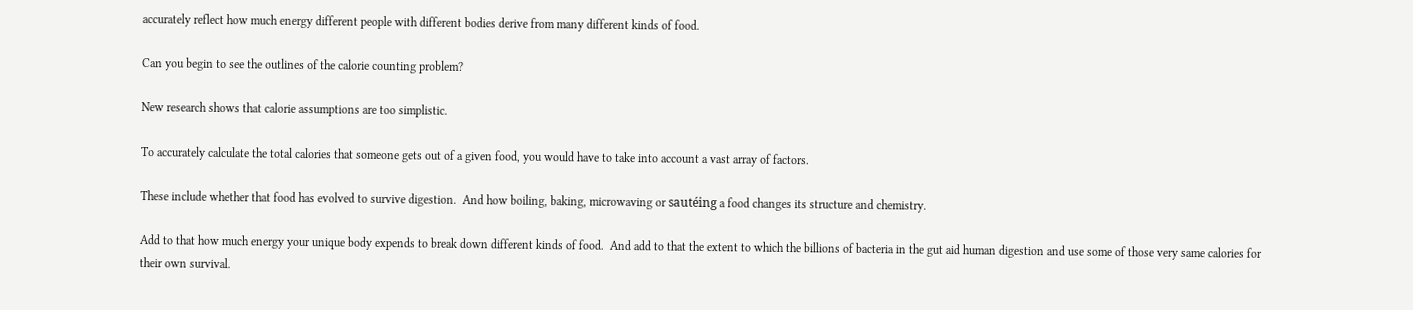accurately reflect how much energy different people with different bodies derive from many different kinds of food.

Can you begin to see the outlines of the calorie counting problem?

New research shows that calorie assumptions are too simplistic.

To accurately calculate the total calories that someone gets out of a given food, you would have to take into account a vast array of factors.

These include whether that food has evolved to survive digestion.  And how boiling, baking, microwaving or sautéing a food changes its structure and chemistry.

Add to that how much energy your unique body expends to break down different kinds of food.  And add to that the extent to which the billions of bacteria in the gut aid human digestion and use some of those very same calories for their own survival.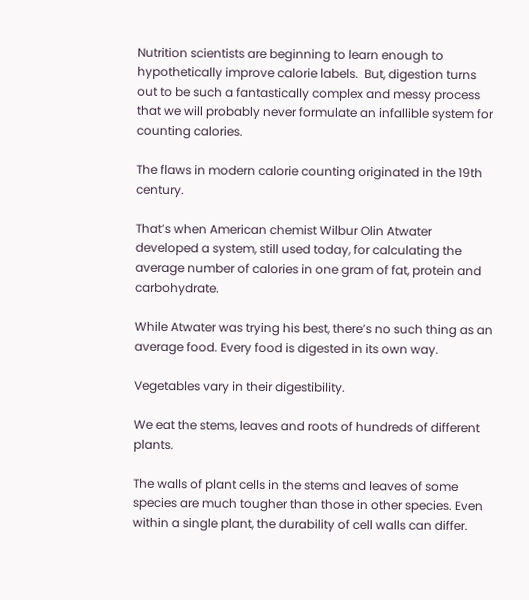Nutrition scientists are beginning to learn enough to hypothetically improve calorie labels.  But, digestion turns out to be such a fantastically complex and messy process that we will probably never formulate an infallible system for counting calories.

The flaws in modern calorie counting originated in the 19th century.

That’s when American chemist Wilbur Olin Atwater developed a system, still used today, for calculating the average number of calories in one gram of fat, protein and carbohydrate.

While Atwater was trying his best, there’s no such thing as an average food. Every food is digested in its own way.

Vegetables vary in their digestibility.

We eat the stems, leaves and roots of hundreds of different plants.

The walls of plant cells in the stems and leaves of some species are much tougher than those in other species. Even within a single plant, the durability of cell walls can differ.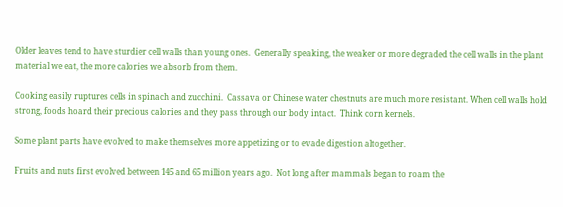Older leaves tend to have sturdier cell walls than young ones.  Generally speaking, the weaker or more degraded the cell walls in the plant material we eat, the more calories we absorb from them.

Cooking easily ruptures cells in spinach and zucchini.  Cassava or Chinese water chestnuts are much more resistant. When cell walls hold strong, foods hoard their precious calories and they pass through our body intact.  Think corn kernels.

Some plant parts have evolved to make themselves more appetizing or to evade digestion altogether.

Fruits and nuts first evolved between 145 and 65 million years ago.  Not long after mammals began to roam the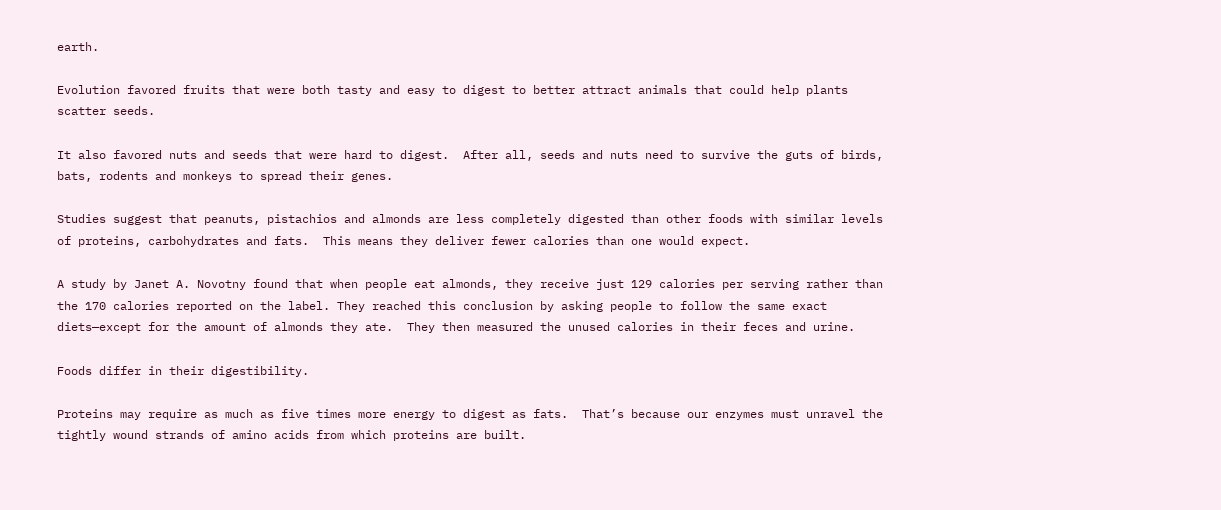earth.

Evolution favored fruits that were both tasty and easy to digest to better attract animals that could help plants scatter seeds.

It also favored nuts and seeds that were hard to digest.  After all, seeds and nuts need to survive the guts of birds, bats, rodents and monkeys to spread their genes.

Studies suggest that peanuts, pistachios and almonds are less completely digested than other foods with similar levels of proteins, carbohydrates and fats.  This means they deliver fewer calories than one would expect.

A study by Janet A. Novotny found that when people eat almonds, they receive just 129 calories per serving rather than the 170 calories reported on the label. They reached this conclusion by asking people to follow the same exact diets—except for the amount of almonds they ate.  They then measured the unused calories in their feces and urine.

Foods differ in their digestibility.

Proteins may require as much as five times more energy to digest as fats.  That’s because our enzymes must unravel the tightly wound strands of amino acids from which proteins are built.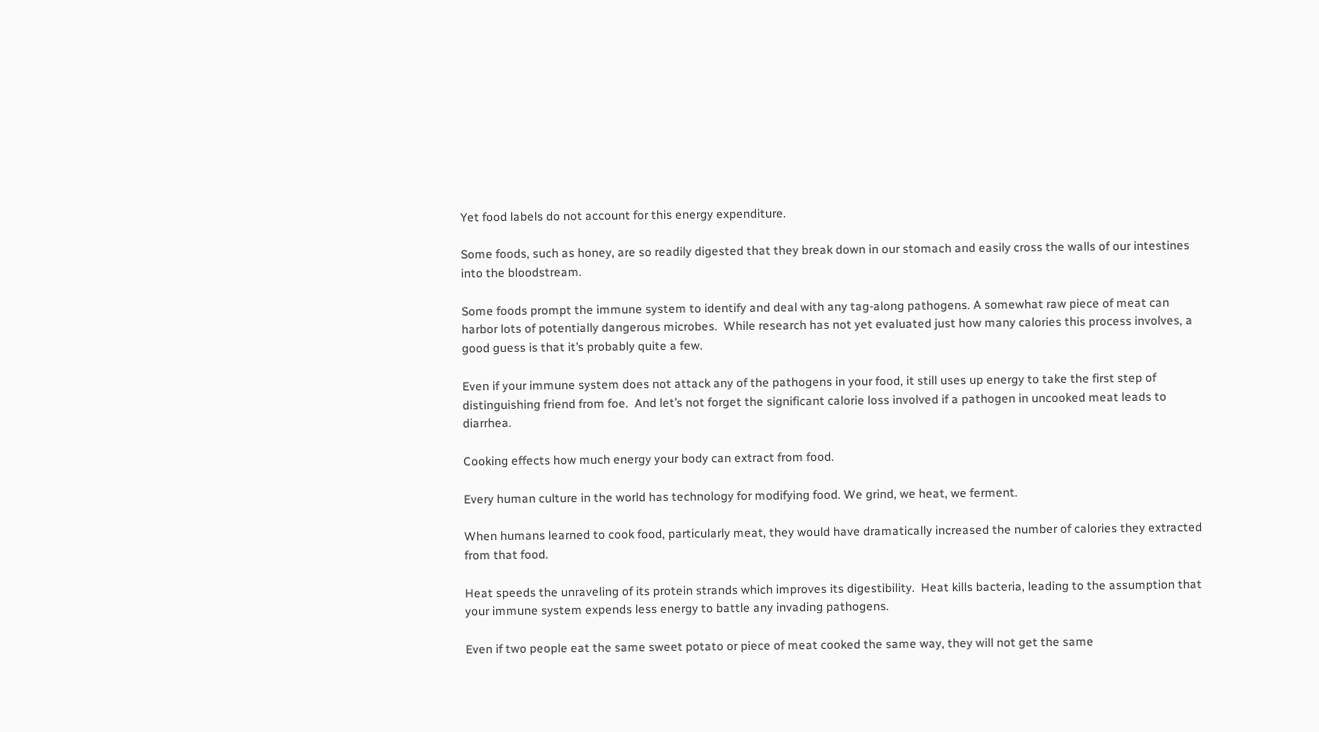Yet food labels do not account for this energy expenditure.

Some foods, such as honey, are so readily digested that they break down in our stomach and easily cross the walls of our intestines into the bloodstream.

Some foods prompt the immune system to identify and deal with any tag-along pathogens. A somewhat raw piece of meat can harbor lots of potentially dangerous microbes.  While research has not yet evaluated just how many calories this process involves, a good guess is that it’s probably quite a few.

Even if your immune system does not attack any of the pathogens in your food, it still uses up energy to take the first step of distinguishing friend from foe.  And let’s not forget the significant calorie loss involved if a pathogen in uncooked meat leads to diarrhea.

Cooking effects how much energy your body can extract from food.

Every human culture in the world has technology for modifying food. We grind, we heat, we ferment.

When humans learned to cook food, particularly meat, they would have dramatically increased the number of calories they extracted from that food.

Heat speeds the unraveling of its protein strands which improves its digestibility.  Heat kills bacteria, leading to the assumption that your immune system expends less energy to battle any invading pathogens.

Even if two people eat the same sweet potato or piece of meat cooked the same way, they will not get the same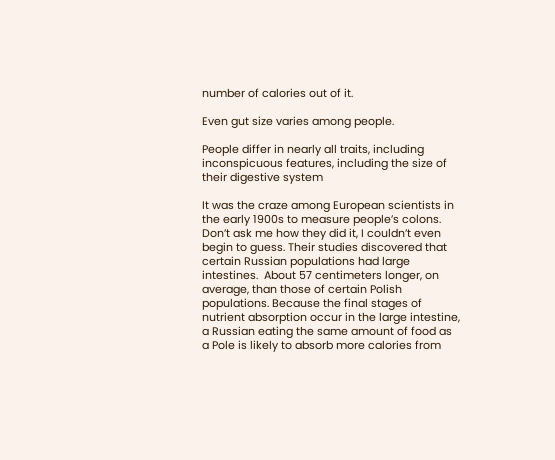number of calories out of it.

Even gut size varies among people.

People differ in nearly all traits, including inconspicuous features, including the size of their digestive system

It was the craze among European scientists in the early 1900s to measure people’s colons.  Don’t ask me how they did it, I couldn’t even begin to guess. Their studies discovered that certain Russian populations had large intestines.  About 57 centimeters longer, on average, than those of certain Polish populations. Because the final stages of nutrient absorption occur in the large intestine, a Russian eating the same amount of food as a Pole is likely to absorb more calories from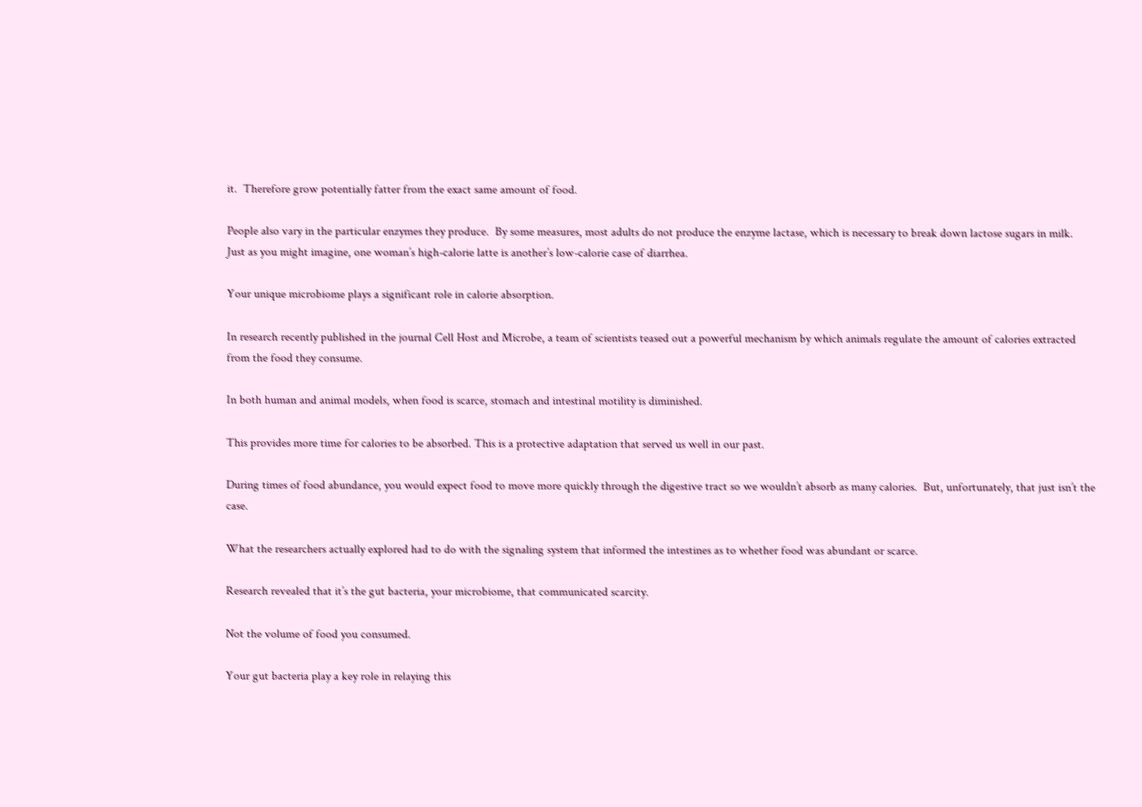it.  Therefore grow potentially fatter from the exact same amount of food.

People also vary in the particular enzymes they produce.  By some measures, most adults do not produce the enzyme lactase, which is necessary to break down lactose sugars in milk.  Just as you might imagine, one woman’s high-calorie latte is another’s low-calorie case of diarrhea.

Your unique microbiome plays a significant role in calorie absorption.

In research recently published in the journal Cell Host and Microbe, a team of scientists teased out a powerful mechanism by which animals regulate the amount of calories extracted from the food they consume.

In both human and animal models, when food is scarce, stomach and intestinal motility is diminished.

This provides more time for calories to be absorbed. This is a protective adaptation that served us well in our past.

During times of food abundance, you would expect food to move more quickly through the digestive tract so we wouldn’t absorb as many calories.  But, unfortunately, that just isn’t the case.

What the researchers actually explored had to do with the signaling system that informed the intestines as to whether food was abundant or scarce.

Research revealed that it’s the gut bacteria, your microbiome, that communicated scarcity.

Not the volume of food you consumed.

Your gut bacteria play a key role in relaying this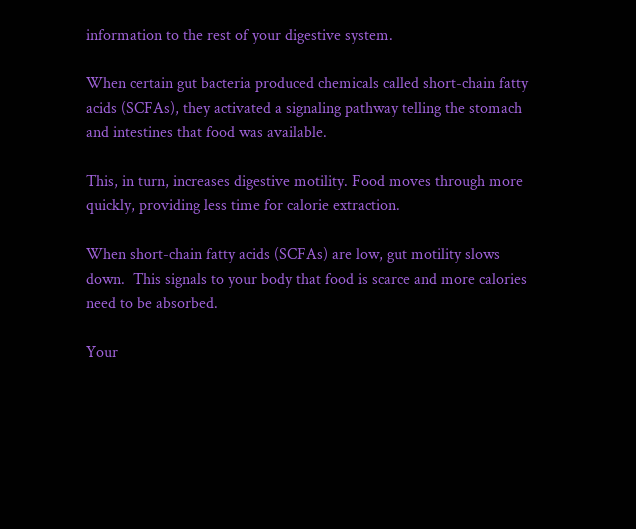information to the rest of your digestive system.

When certain gut bacteria produced chemicals called short-chain fatty acids (SCFAs), they activated a signaling pathway telling the stomach and intestines that food was available.

This, in turn, increases digestive motility. Food moves through more quickly, providing less time for calorie extraction.

When short-chain fatty acids (SCFAs) are low, gut motility slows down.  This signals to your body that food is scarce and more calories need to be absorbed.

Your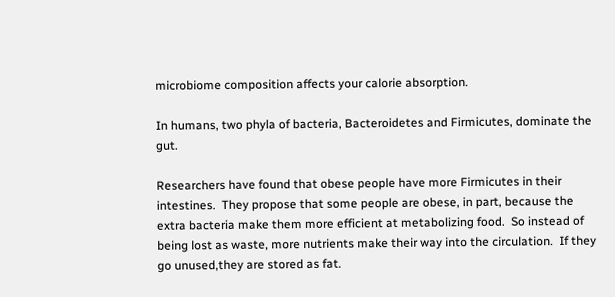microbiome composition affects your calorie absorption.

In humans, two phyla of bacteria, Bacteroidetes and Firmicutes, dominate the gut.

Researchers have found that obese people have more Firmicutes in their intestines.  They propose that some people are obese, in part, because the extra bacteria make them more efficient at metabolizing food.  So instead of being lost as waste, more nutrients make their way into the circulation.  If they go unused,they are stored as fat.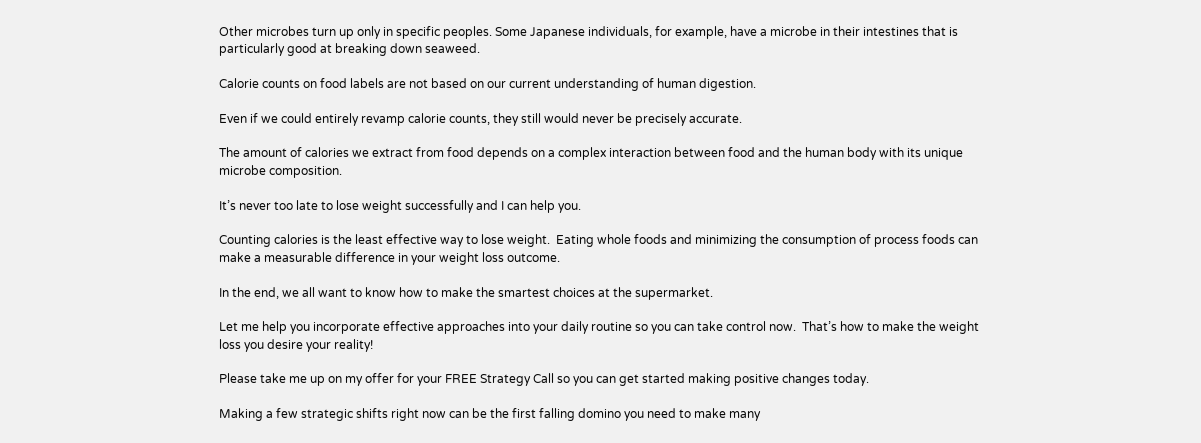Other microbes turn up only in specific peoples. Some Japanese individuals, for example, have a microbe in their intestines that is particularly good at breaking down seaweed.

Calorie counts on food labels are not based on our current understanding of human digestion.

Even if we could entirely revamp calorie counts, they still would never be precisely accurate.

The amount of calories we extract from food depends on a complex interaction between food and the human body with its unique microbe composition.

It’s never too late to lose weight successfully and I can help you.

Counting calories is the least effective way to lose weight.  Eating whole foods and minimizing the consumption of process foods can make a measurable difference in your weight loss outcome.

In the end, we all want to know how to make the smartest choices at the supermarket.

Let me help you incorporate effective approaches into your daily routine so you can take control now.  That’s how to make the weight loss you desire your reality!

Please take me up on my offer for your FREE Strategy Call so you can get started making positive changes today.

Making a few strategic shifts right now can be the first falling domino you need to make many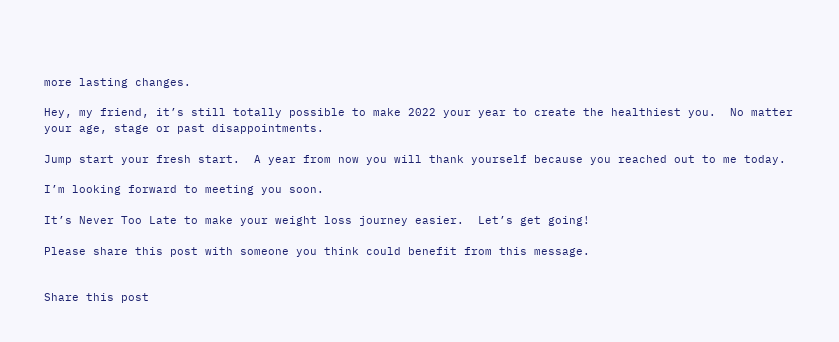more lasting changes.

Hey, my friend, it’s still totally possible to make 2022 your year to create the healthiest you.  No matter your age, stage or past disappointments.

Jump start your fresh start.  A year from now you will thank yourself because you reached out to me today.

I’m looking forward to meeting you soon.

It’s Never Too Late to make your weight loss journey easier.  Let’s get going!

Please share this post with someone you think could benefit from this message.


Share this post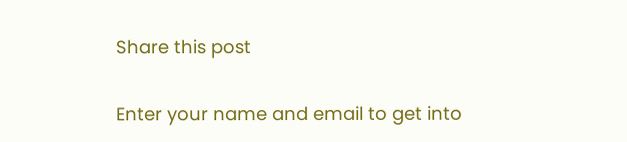Share this post

Enter your name and email to get into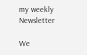my weekly Newsletter

We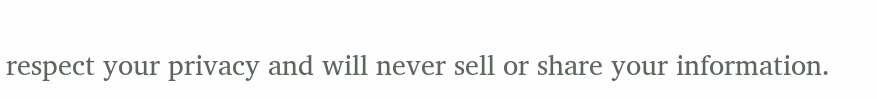respect your privacy and will never sell or share your information.